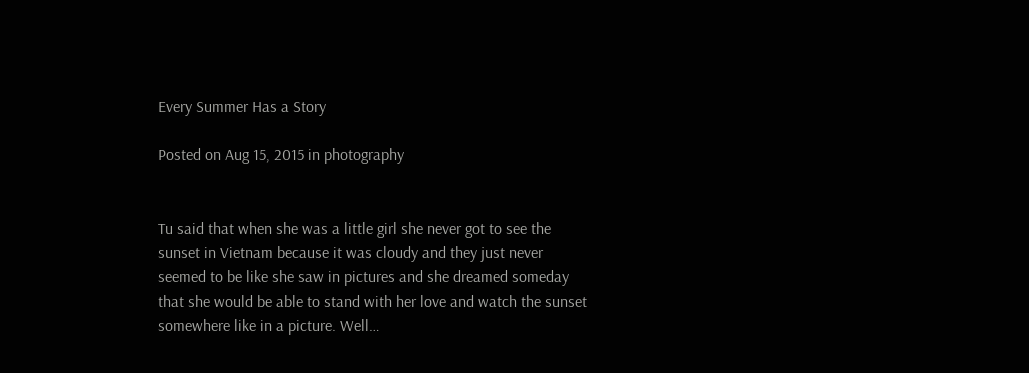Every Summer Has a Story

Posted on Aug 15, 2015 in photography


Tu said that when she was a little girl she never got to see the sunset in Vietnam because it was cloudy and they just never seemed to be like she saw in pictures and she dreamed someday that she would be able to stand with her love and watch the sunset somewhere like in a picture. Well…